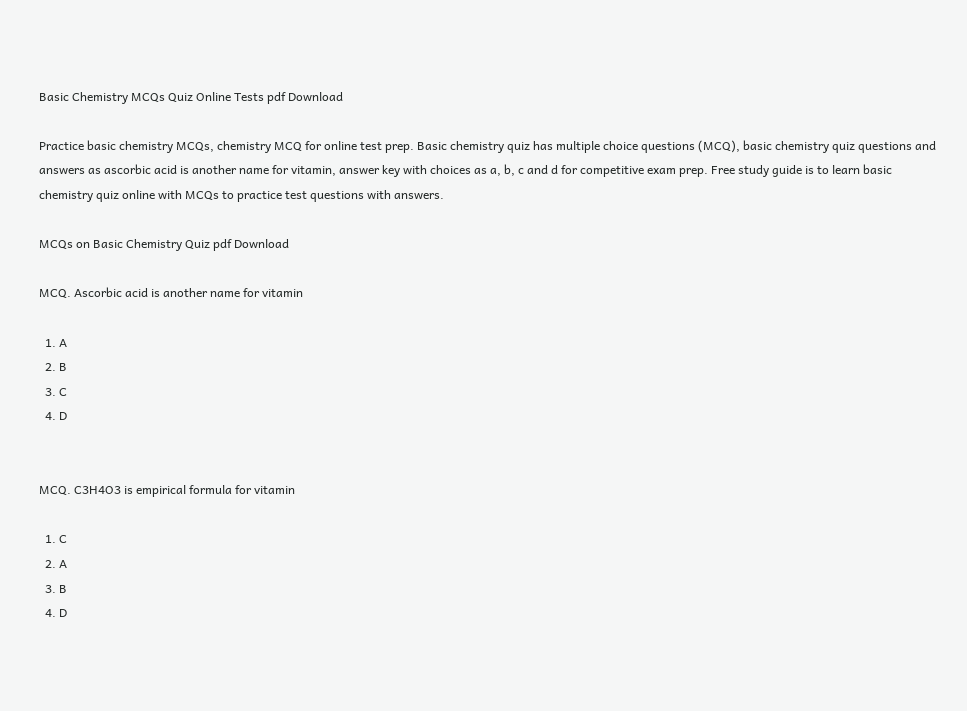Basic Chemistry MCQs Quiz Online Tests pdf Download

Practice basic chemistry MCQs, chemistry MCQ for online test prep. Basic chemistry quiz has multiple choice questions (MCQ), basic chemistry quiz questions and answers as ascorbic acid is another name for vitamin, answer key with choices as a, b, c and d for competitive exam prep. Free study guide is to learn basic chemistry quiz online with MCQs to practice test questions with answers.

MCQs on Basic Chemistry Quiz pdf Download

MCQ. Ascorbic acid is another name for vitamin

  1. A
  2. B
  3. C
  4. D


MCQ. C3H4O3 is empirical formula for vitamin

  1. C
  2. A
  3. B
  4. D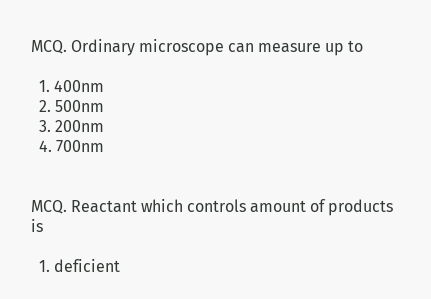MCQ. Ordinary microscope can measure up to

  1. 400nm
  2. 500nm
  3. 200nm
  4. 700nm


MCQ. Reactant which controls amount of products is

  1. deficient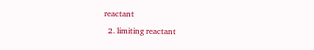reactant
  2. limiting reactant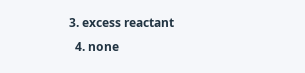3. excess reactant
  4. none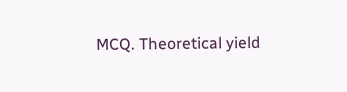MCQ. Theoretical yield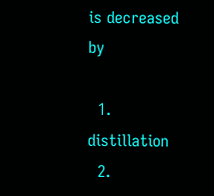is decreased by

  1. distillation
  2.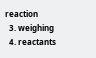reaction
  3. weighing
  4. reactants